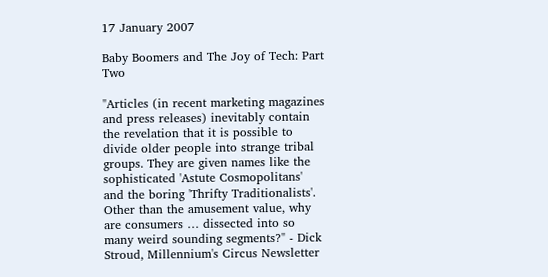17 January 2007

Baby Boomers and The Joy of Tech: Part Two

"Articles (in recent marketing magazines and press releases) inevitably contain the revelation that it is possible to divide older people into strange tribal groups. They are given names like the sophisticated 'Astute Cosmopolitans' and the boring 'Thrifty Traditionalists'. Other than the amusement value, why are consumers … dissected into so many weird sounding segments?" - Dick Stroud, Millennium's Circus Newsletter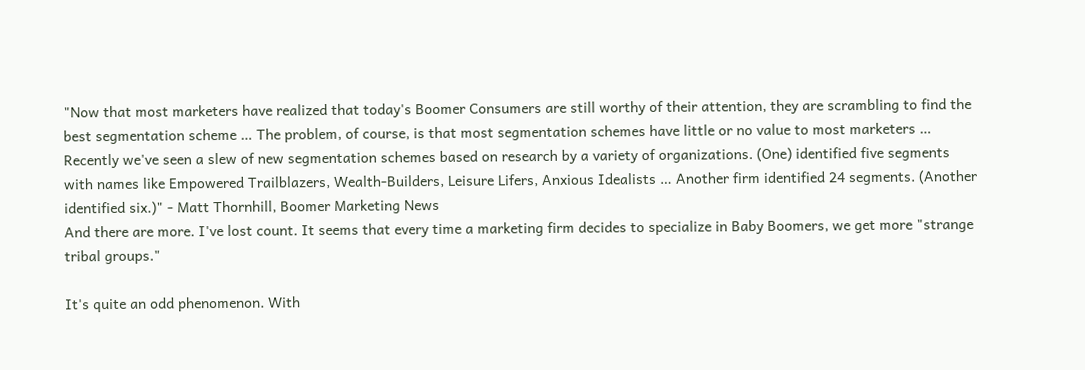"Now that most marketers have realized that today's Boomer Consumers are still worthy of their attention, they are scrambling to find the best segmentation scheme … The problem, of course, is that most segmentation schemes have little or no value to most marketers … Recently we've seen a slew of new segmentation schemes based on research by a variety of organizations. (One) identified five segments with names like Empowered Trailblazers, Wealth-Builders, Leisure Lifers, Anxious Idealists … Another firm identified 24 segments. (Another identified six.)" - Matt Thornhill, Boomer Marketing News
And there are more. I've lost count. It seems that every time a marketing firm decides to specialize in Baby Boomers, we get more "strange tribal groups."

It's quite an odd phenomenon. With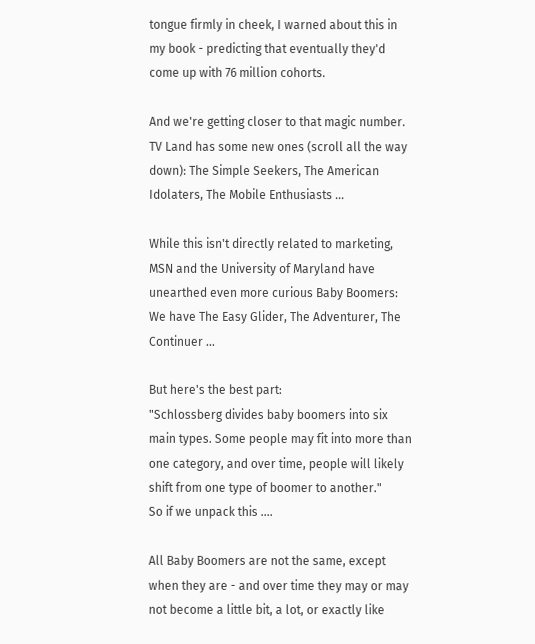tongue firmly in cheek, I warned about this in my book - predicting that eventually they'd come up with 76 million cohorts.

And we're getting closer to that magic number. TV Land has some new ones (scroll all the way down): The Simple Seekers, The American Idolaters, The Mobile Enthusiasts ...

While this isn't directly related to marketing, MSN and the University of Maryland have unearthed even more curious Baby Boomers:
We have The Easy Glider, The Adventurer, The Continuer ...

But here's the best part:
"Schlossberg divides baby boomers into six main types. Some people may fit into more than one category, and over time, people will likely shift from one type of boomer to another."
So if we unpack this ....

All Baby Boomers are not the same, except when they are - and over time they may or may not become a little bit, a lot, or exactly like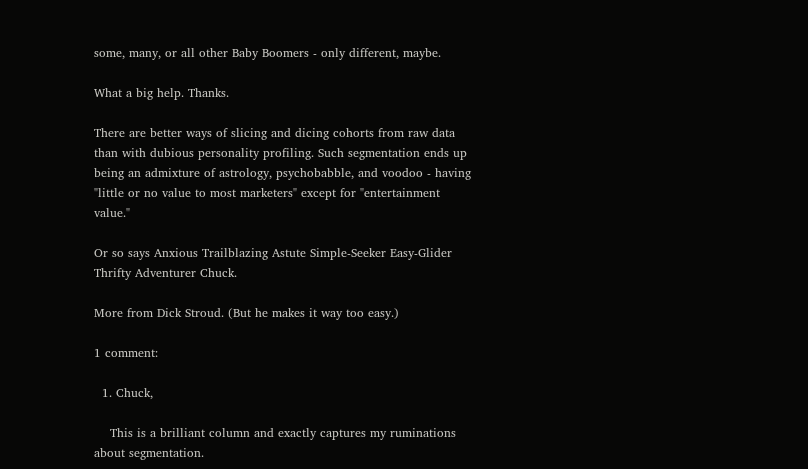some, many, or all other Baby Boomers - only different, maybe.

What a big help. Thanks.

There are better ways of slicing and dicing cohorts from raw data than with dubious personality profiling. Such segmentation ends up being an admixture of astrology, psychobabble, and voodoo - having "little or no value to most marketers" except for "entertainment value."

Or so says Anxious Trailblazing Astute Simple-Seeker Easy-Glider Thrifty Adventurer Chuck.

More from Dick Stroud. (But he makes it way too easy.)

1 comment:

  1. Chuck,

    This is a brilliant column and exactly captures my ruminations about segmentation.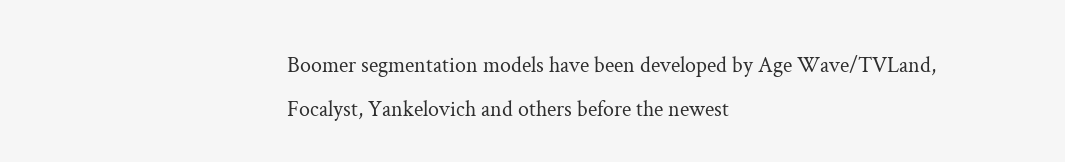Boomer segmentation models have been developed by Age Wave/TVLand, Focalyst, Yankelovich and others before the newest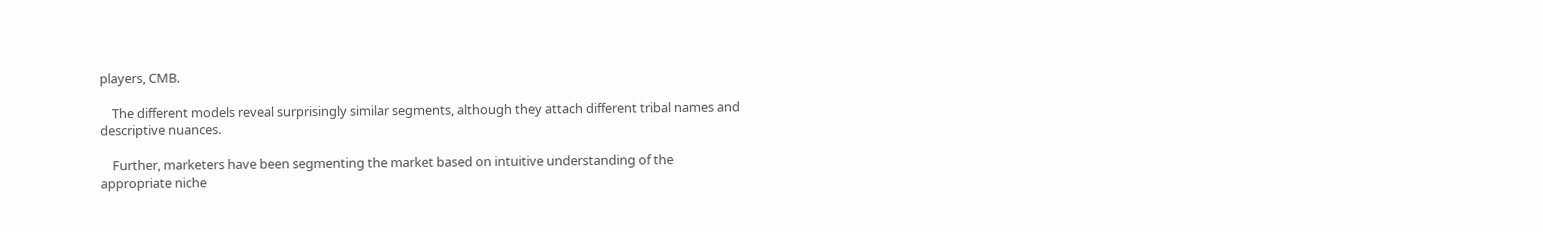players, CMB.

    The different models reveal surprisingly similar segments, although they attach different tribal names and descriptive nuances.

    Further, marketers have been segmenting the market based on intuitive understanding of the appropriate niche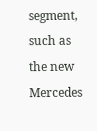segment, such as the new Mercedes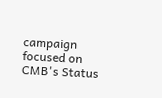campaign focused on CMB's Status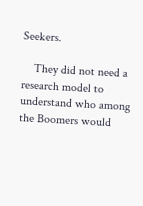Seekers.

    They did not need a research model to understand who among the Boomers would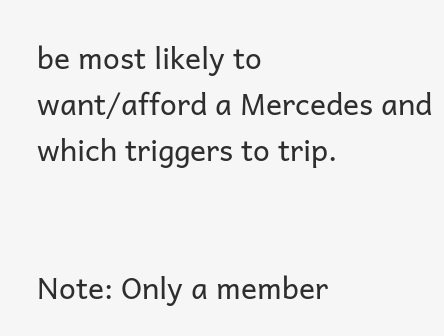be most likely to want/afford a Mercedes and which triggers to trip.


Note: Only a member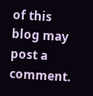of this blog may post a comment.